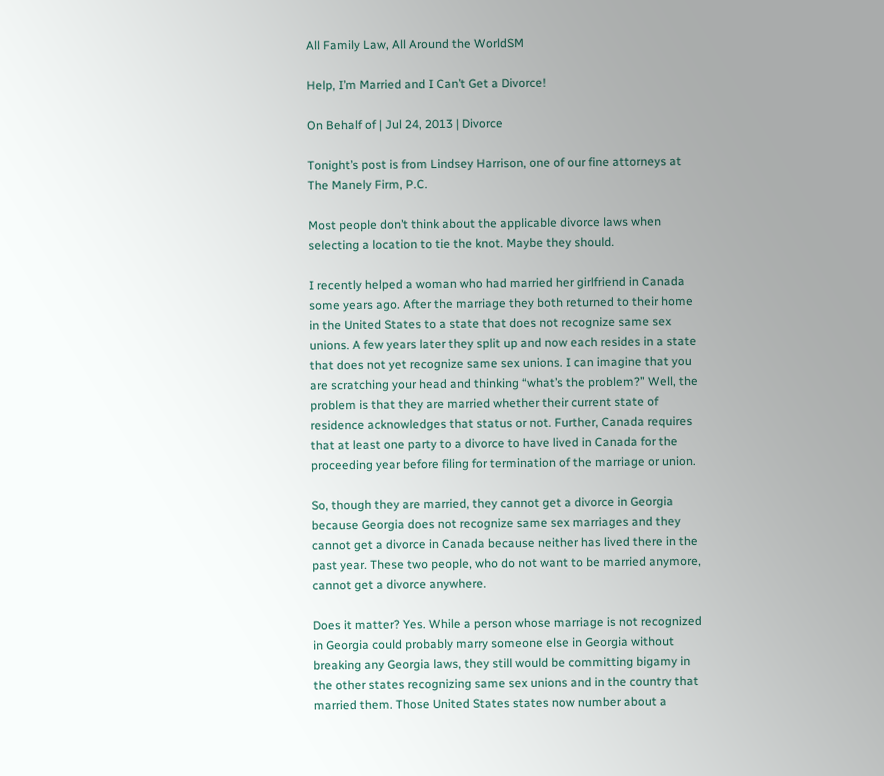All Family Law, All Around the WorldSM

Help, I’m Married and I Can’t Get a Divorce!

On Behalf of | Jul 24, 2013 | Divorce

Tonight’s post is from Lindsey Harrison, one of our fine attorneys at The Manely Firm, P.C.

Most people don’t think about the applicable divorce laws when selecting a location to tie the knot. Maybe they should.

I recently helped a woman who had married her girlfriend in Canada some years ago. After the marriage they both returned to their home in the United States to a state that does not recognize same sex unions. A few years later they split up and now each resides in a state that does not yet recognize same sex unions. I can imagine that you are scratching your head and thinking “what’s the problem?” Well, the problem is that they are married whether their current state of residence acknowledges that status or not. Further, Canada requires that at least one party to a divorce to have lived in Canada for the proceeding year before filing for termination of the marriage or union.

So, though they are married, they cannot get a divorce in Georgia because Georgia does not recognize same sex marriages and they cannot get a divorce in Canada because neither has lived there in the past year. These two people, who do not want to be married anymore, cannot get a divorce anywhere.

Does it matter? Yes. While a person whose marriage is not recognized in Georgia could probably marry someone else in Georgia without breaking any Georgia laws, they still would be committing bigamy in the other states recognizing same sex unions and in the country that married them. Those United States states now number about a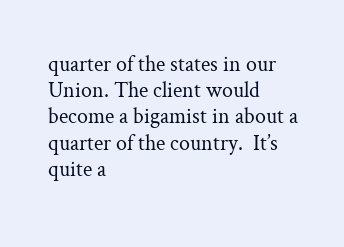quarter of the states in our Union. The client would become a bigamist in about a quarter of the country.  It’s quite a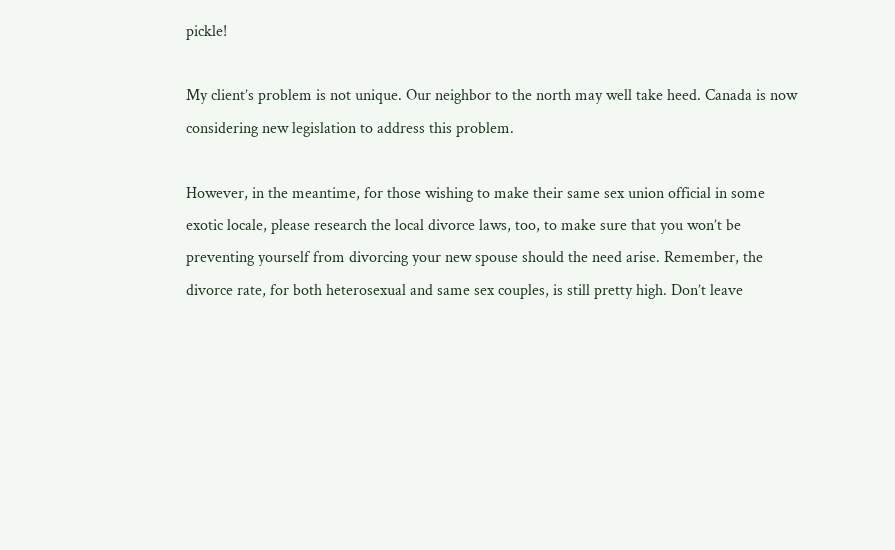pickle!

My client’s problem is not unique. Our neighbor to the north may well take heed. Canada is now considering new legislation to address this problem.

However, in the meantime, for those wishing to make their same sex union official in some exotic locale, please research the local divorce laws, too, to make sure that you won’t be preventing yourself from divorcing your new spouse should the need arise. Remember, the divorce rate, for both heterosexual and same sex couples, is still pretty high. Don’t leave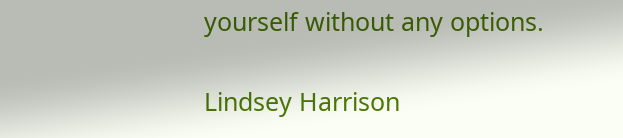yourself without any options.

Lindsey Harrison